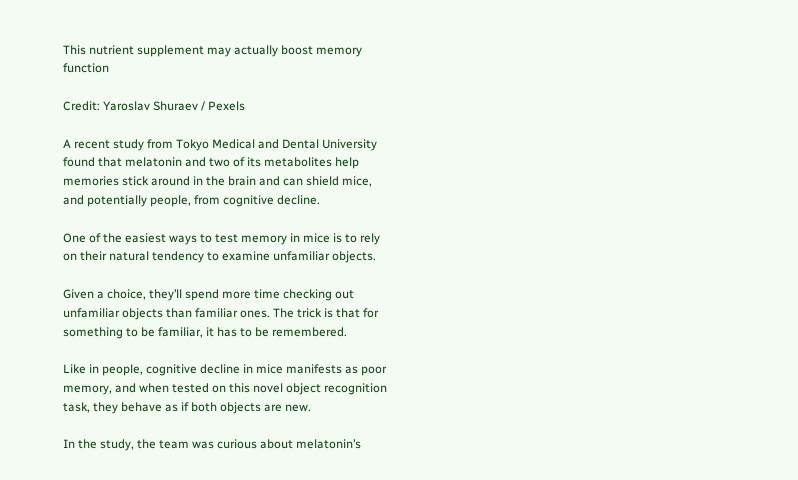This nutrient supplement may actually boost memory function

Credit: Yaroslav Shuraev / Pexels

A recent study from Tokyo Medical and Dental University found that melatonin and two of its metabolites help memories stick around in the brain and can shield mice, and potentially people, from cognitive decline.

One of the easiest ways to test memory in mice is to rely on their natural tendency to examine unfamiliar objects.

Given a choice, they’ll spend more time checking out unfamiliar objects than familiar ones. The trick is that for something to be familiar, it has to be remembered.

Like in people, cognitive decline in mice manifests as poor memory, and when tested on this novel object recognition task, they behave as if both objects are new.

In the study, the team was curious about melatonin’s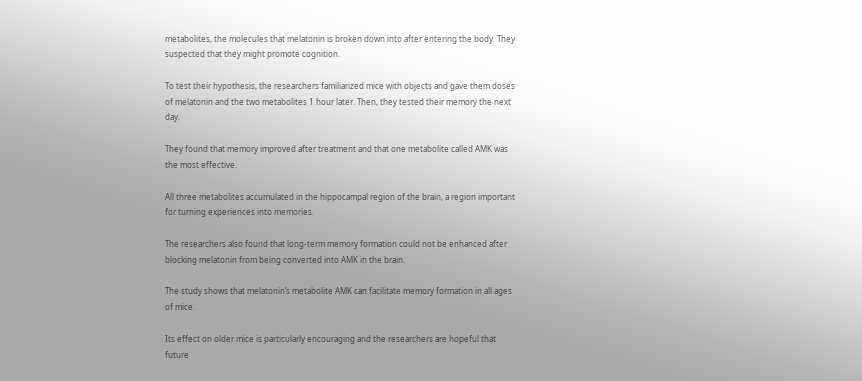metabolites, the molecules that melatonin is broken down into after entering the body. They suspected that they might promote cognition.

To test their hypothesis, the researchers familiarized mice with objects and gave them doses of melatonin and the two metabolites 1 hour later. Then, they tested their memory the next day.

They found that memory improved after treatment and that one metabolite called AMK was the most effective.

All three metabolites accumulated in the hippocampal region of the brain, a region important for turning experiences into memories.

The researchers also found that long-term memory formation could not be enhanced after blocking melatonin from being converted into AMK in the brain.

The study shows that melatonin’s metabolite AMK can facilitate memory formation in all ages of mice.

Its effect on older mice is particularly encouraging and the researchers are hopeful that future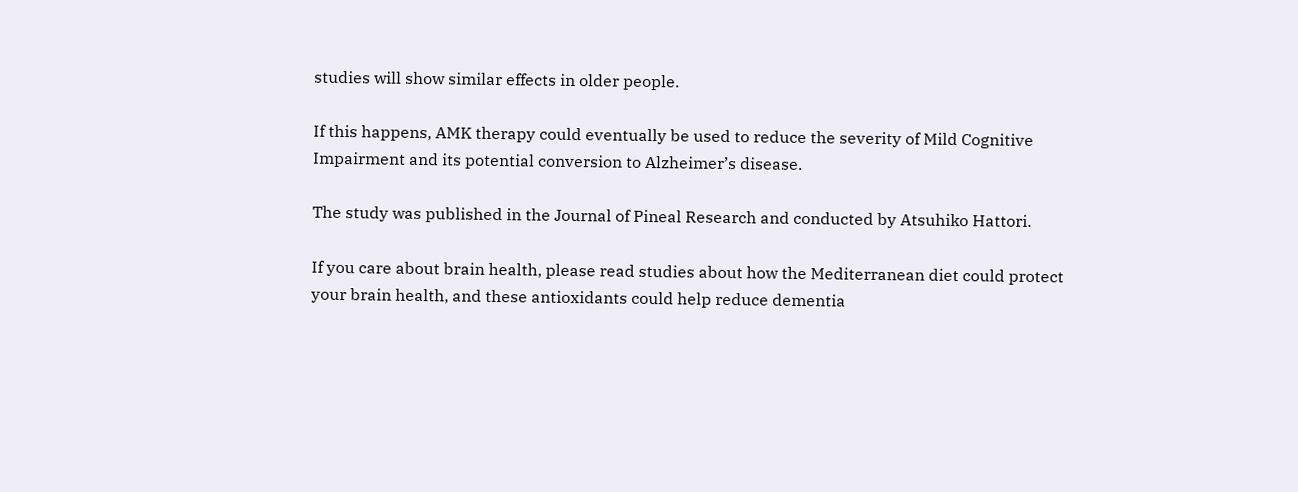studies will show similar effects in older people.

If this happens, AMK therapy could eventually be used to reduce the severity of Mild Cognitive Impairment and its potential conversion to Alzheimer’s disease.

The study was published in the Journal of Pineal Research and conducted by Atsuhiko Hattori.

If you care about brain health, please read studies about how the Mediterranean diet could protect your brain health, and these antioxidants could help reduce dementia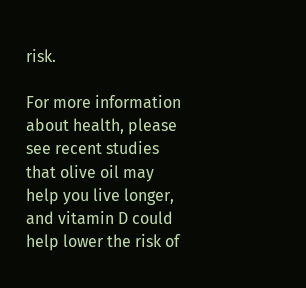risk.

For more information about health, please see recent studies that olive oil may help you live longer, and vitamin D could help lower the risk of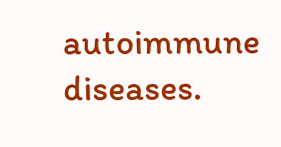autoimmune diseases.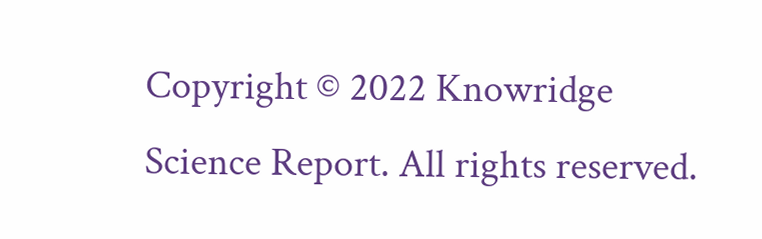Copyright © 2022 Knowridge Science Report. All rights reserved.